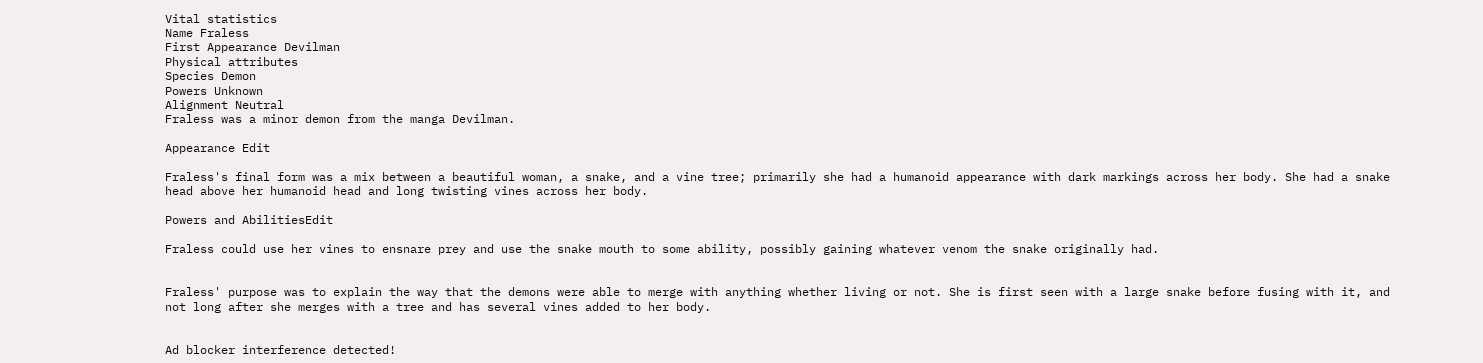Vital statistics
Name Fraless
First Appearance Devilman
Physical attributes
Species Demon
Powers Unknown
Alignment Neutral
Fraless was a minor demon from the manga Devilman.

Appearance Edit

Fraless's final form was a mix between a beautiful woman, a snake, and a vine tree; primarily she had a humanoid appearance with dark markings across her body. She had a snake head above her humanoid head and long twisting vines across her body.

Powers and AbilitiesEdit

Fraless could use her vines to ensnare prey and use the snake mouth to some ability, possibly gaining whatever venom the snake originally had.


Fraless' purpose was to explain the way that the demons were able to merge with anything whether living or not. She is first seen with a large snake before fusing with it, and not long after she merges with a tree and has several vines added to her body.


Ad blocker interference detected!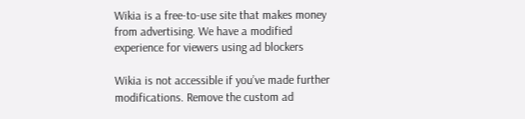Wikia is a free-to-use site that makes money from advertising. We have a modified experience for viewers using ad blockers

Wikia is not accessible if you’ve made further modifications. Remove the custom ad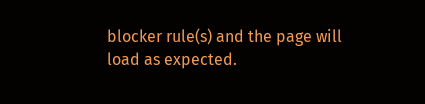blocker rule(s) and the page will load as expected.